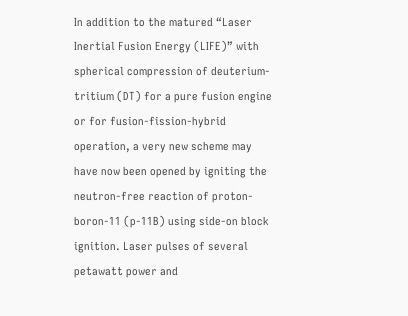In addition to the matured “Laser Inertial Fusion Energy (LIFE)” with spherical compression of deuterium-tritium (DT) for a pure fusion engine or for fusion-fission-hybrid operation, a very new scheme may have now been opened by igniting the neutron-free reaction of proton-boron-11 (p-11B) using side-on block ignition. Laser pulses of several petawatt power and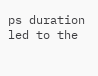ps duration led to the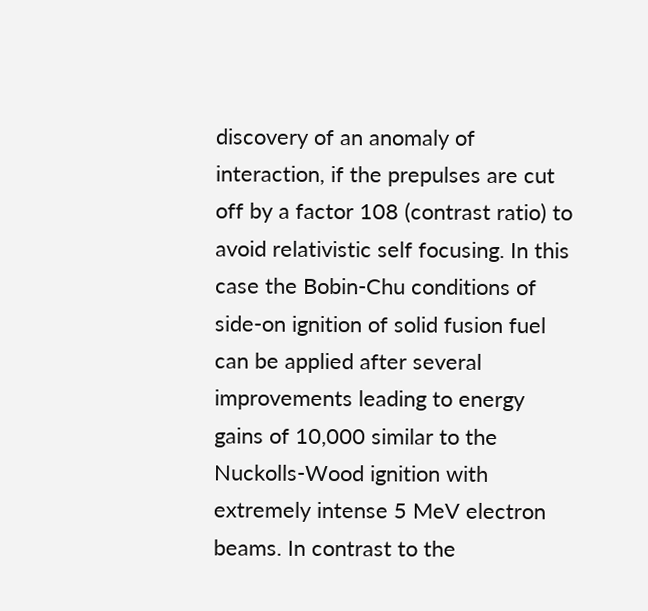discovery of an anomaly of interaction, if the prepulses are cut off by a factor 108 (contrast ratio) to avoid relativistic self focusing. In this case the Bobin-Chu conditions of side-on ignition of solid fusion fuel can be applied after several improvements leading to energy gains of 10,000 similar to the Nuckolls-Wood ignition with extremely intense 5 MeV electron beams. In contrast to the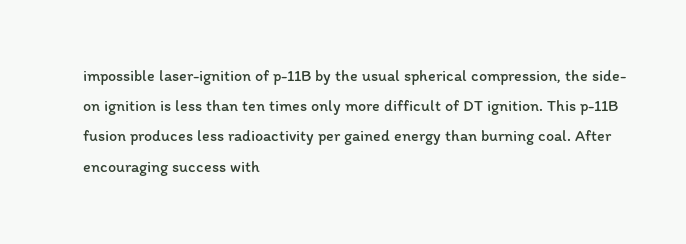impossible laser-ignition of p-11B by the usual spherical compression, the side-on ignition is less than ten times only more difficult of DT ignition. This p-11B fusion produces less radioactivity per gained energy than burning coal. After encouraging success with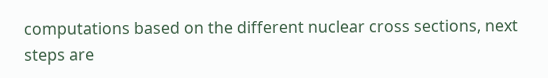computations based on the different nuclear cross sections, next steps are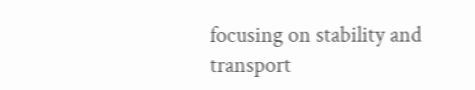focusing on stability and transport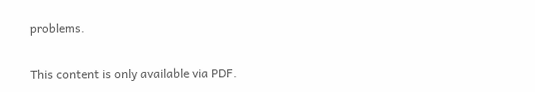problems.

This content is only available via PDF.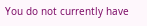You do not currently have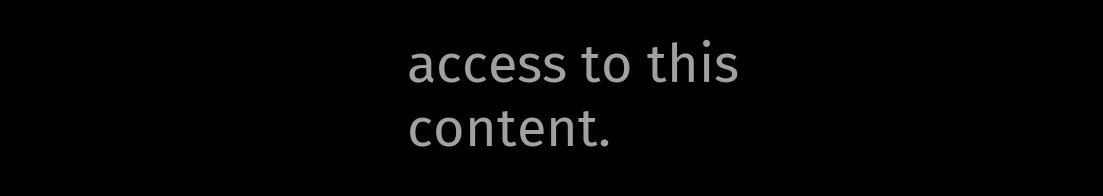access to this content.